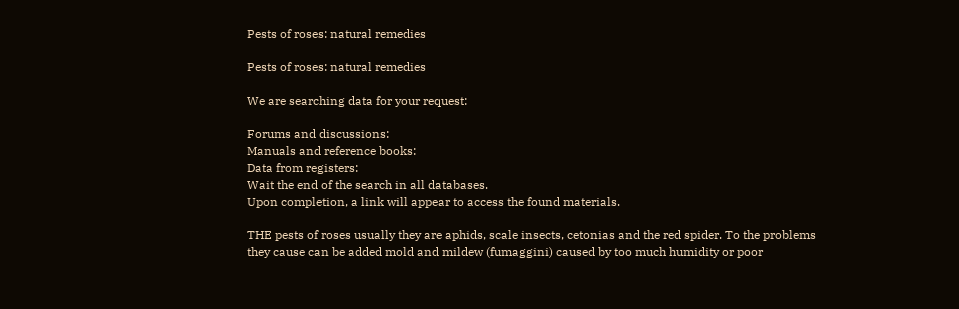Pests of roses: natural remedies

Pests of roses: natural remedies

We are searching data for your request:

Forums and discussions:
Manuals and reference books:
Data from registers:
Wait the end of the search in all databases.
Upon completion, a link will appear to access the found materials.

THE pests of roses usually they are aphids, scale insects, cetonias and the red spider. To the problems they cause can be added mold and mildew (fumaggini) caused by too much humidity or poor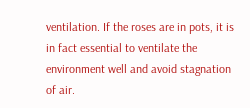ventilation. If the roses are in pots, it is in fact essential to ventilate the environment well and avoid stagnation of air.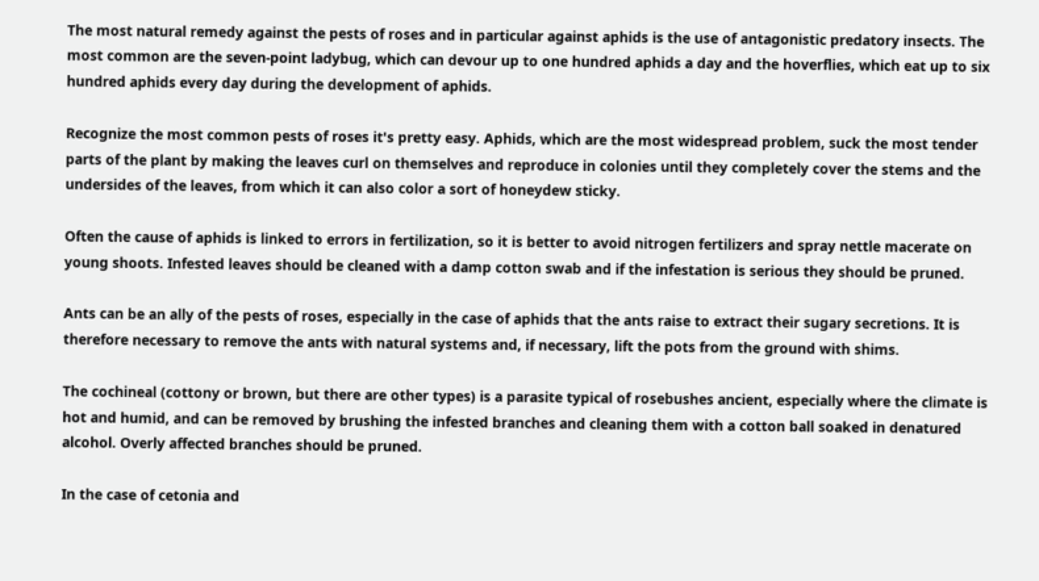The most natural remedy against the pests of roses and in particular against aphids is the use of antagonistic predatory insects. The most common are the seven-point ladybug, which can devour up to one hundred aphids a day and the hoverflies, which eat up to six hundred aphids every day during the development of aphids.

Recognize the most common pests of roses it's pretty easy. Aphids, which are the most widespread problem, suck the most tender parts of the plant by making the leaves curl on themselves and reproduce in colonies until they completely cover the stems and the undersides of the leaves, from which it can also color a sort of honeydew sticky.

Often the cause of aphids is linked to errors in fertilization, so it is better to avoid nitrogen fertilizers and spray nettle macerate on young shoots. Infested leaves should be cleaned with a damp cotton swab and if the infestation is serious they should be pruned.

Ants can be an ally of the pests of roses, especially in the case of aphids that the ants raise to extract their sugary secretions. It is therefore necessary to remove the ants with natural systems and, if necessary, lift the pots from the ground with shims.

The cochineal (cottony or brown, but there are other types) is a parasite typical of rosebushes ancient, especially where the climate is hot and humid, and can be removed by brushing the infested branches and cleaning them with a cotton ball soaked in denatured alcohol. Overly affected branches should be pruned.

In the case of cetonia and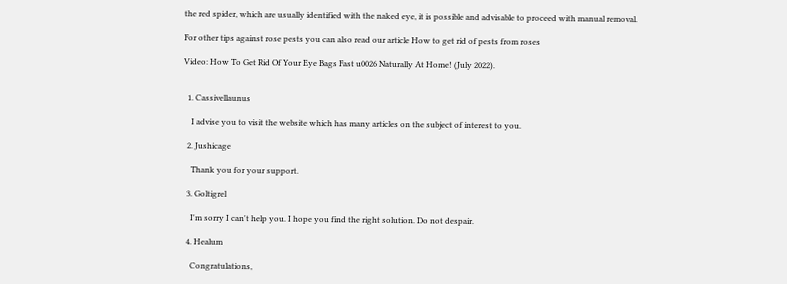the red spider, which are usually identified with the naked eye, it is possible and advisable to proceed with manual removal.

For other tips against rose pests you can also read our article How to get rid of pests from roses

Video: How To Get Rid Of Your Eye Bags Fast u0026 Naturally At Home! (July 2022).


  1. Cassivellaunus

    I advise you to visit the website which has many articles on the subject of interest to you.

  2. Jushicage

    Thank you for your support.

  3. Goltigrel

    I'm sorry I can't help you. I hope you find the right solution. Do not despair.

  4. Healum

    Congratulations,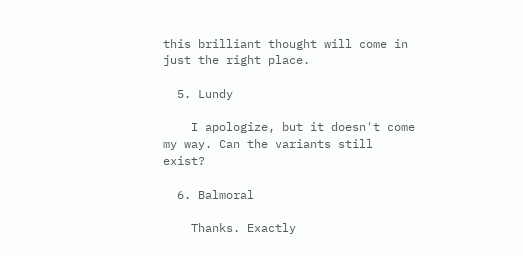this brilliant thought will come in just the right place.

  5. Lundy

    I apologize, but it doesn't come my way. Can the variants still exist?

  6. Balmoral

    Thanks. Exactly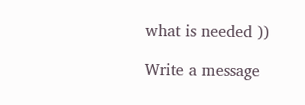what is needed ))

Write a message